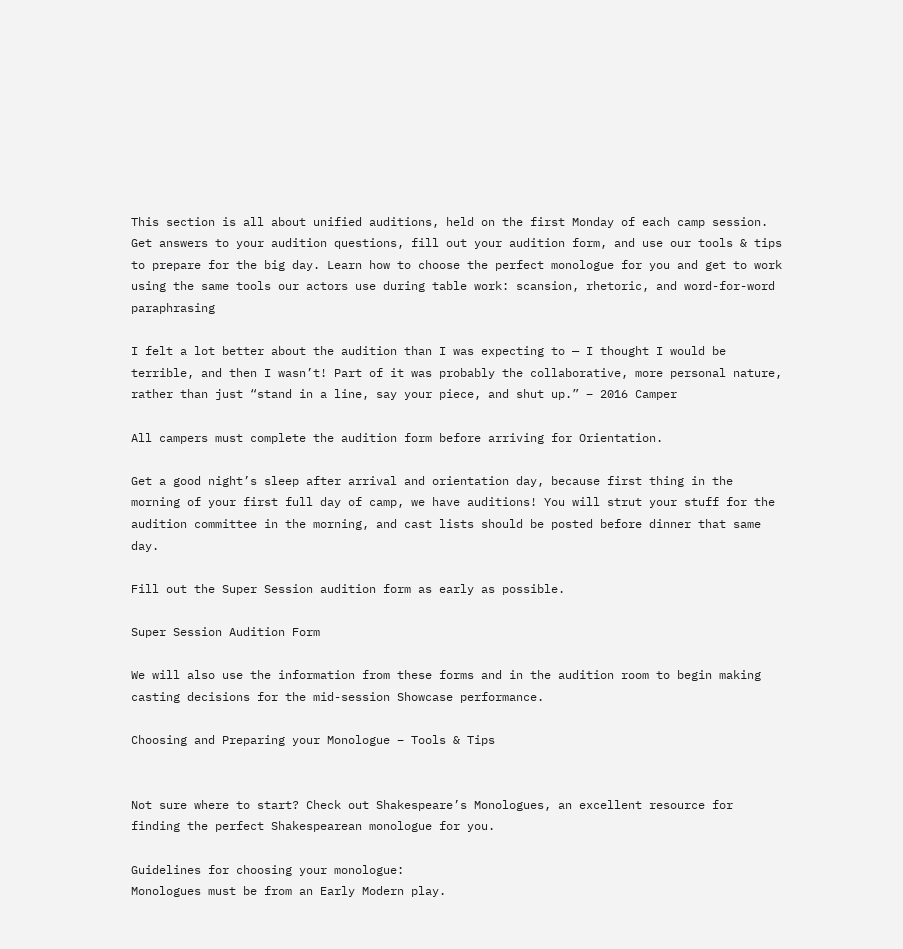This section is all about unified auditions, held on the first Monday of each camp session. Get answers to your audition questions, fill out your audition form, and use our tools & tips to prepare for the big day. Learn how to choose the perfect monologue for you and get to work using the same tools our actors use during table work: scansion, rhetoric, and word-for-word paraphrasing

I felt a lot better about the audition than I was expecting to — I thought I would be terrible, and then I wasn’t! Part of it was probably the collaborative, more personal nature, rather than just “stand in a line, say your piece, and shut up.” – 2016 Camper

All campers must complete the audition form before arriving for Orientation.

Get a good night’s sleep after arrival and orientation day, because first thing in the morning of your first full day of camp, we have auditions! You will strut your stuff for the audition committee in the morning, and cast lists should be posted before dinner that same day.

Fill out the Super Session audition form as early as possible.

Super Session Audition Form

We will also use the information from these forms and in the audition room to begin making casting decisions for the mid-session Showcase performance.

Choosing and Preparing your Monologue – Tools & Tips


Not sure where to start? Check out Shakespeare’s Monologues, an excellent resource for finding the perfect Shakespearean monologue for you.

Guidelines for choosing your monologue:
Monologues must be from an Early Modern play.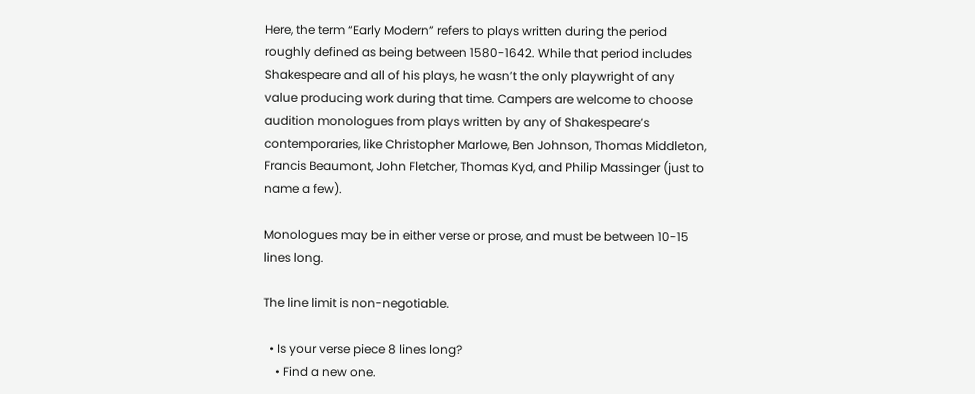Here, the term “Early Modern” refers to plays written during the period roughly defined as being between 1580-1642. While that period includes Shakespeare and all of his plays, he wasn’t the only playwright of any value producing work during that time. Campers are welcome to choose audition monologues from plays written by any of Shakespeare’s contemporaries, like Christopher Marlowe, Ben Johnson, Thomas Middleton, Francis Beaumont, John Fletcher, Thomas Kyd, and Philip Massinger (just to name a few).

Monologues may be in either verse or prose, and must be between 10-15 lines long.

The line limit is non-negotiable.

  • Is your verse piece 8 lines long?
    • Find a new one.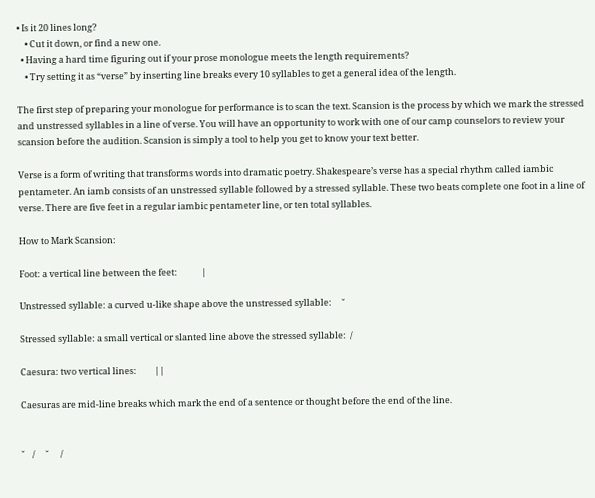• Is it 20 lines long?
    • Cut it down, or find a new one.
  • Having a hard time figuring out if your prose monologue meets the length requirements?
    • Try setting it as “verse” by inserting line breaks every 10 syllables to get a general idea of the length.

The first step of preparing your monologue for performance is to scan the text. Scansion is the process by which we mark the stressed and unstressed syllables in a line of verse. You will have an opportunity to work with one of our camp counselors to review your scansion before the audition. Scansion is simply a tool to help you get to know your text better.

Verse is a form of writing that transforms words into dramatic poetry. Shakespeare’s verse has a special rhythm called iambic pentameter. An iamb consists of an unstressed syllable followed by a stressed syllable. These two beats complete one foot in a line of verse. There are five feet in a regular iambic pentameter line, or ten total syllables.

How to Mark Scansion:

Foot: a vertical line between the feet:            |

Unstressed syllable: a curved u-like shape above the unstressed syllable:     ˘

Stressed syllable: a small vertical or slanted line above the stressed syllable:  /

Caesura: two vertical lines:         ||

Caesuras are mid-line breaks which mark the end of a sentence or thought before the end of the line.


˘    /     ˘      /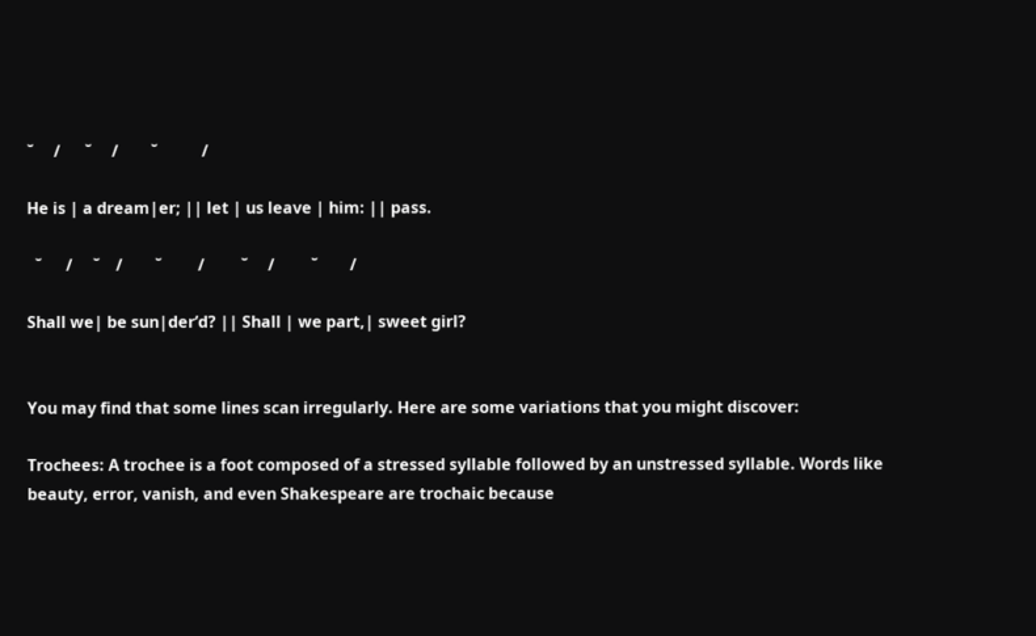˘     /      ˘     /        ˘           /

He is | a dream|er; || let | us leave | him: || pass.

  ˘      /     ˘    /        ˘         /         ˘     /         ˘        /

Shall we| be sun|der’d? || Shall | we part,| sweet girl?


You may find that some lines scan irregularly. Here are some variations that you might discover:

Trochees: A trochee is a foot composed of a stressed syllable followed by an unstressed syllable. Words like beauty, error, vanish, and even Shakespeare are trochaic because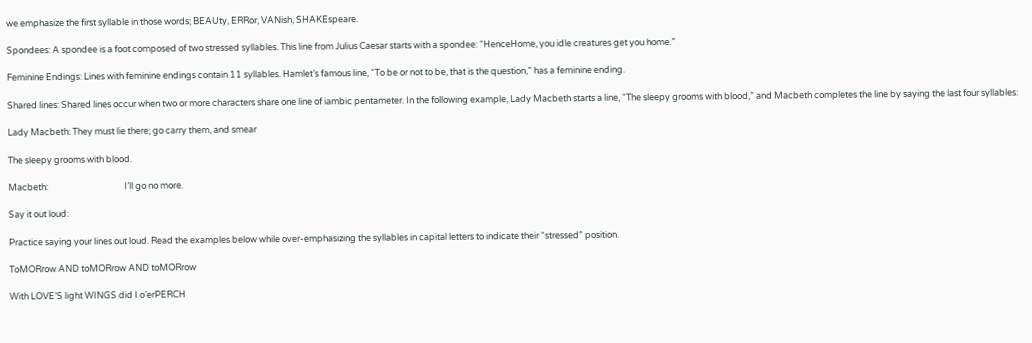we emphasize the first syllable in those words; BEAUty, ERRor, VANish, SHAKEspeare.

Spondees: A spondee is a foot composed of two stressed syllables. This line from Julius Caesar starts with a spondee: “HenceHome, you idle creatures get you home.”

Feminine Endings: Lines with feminine endings contain 11 syllables. Hamlet’s famous line, “To be or not to be, that is the question,” has a feminine ending.

Shared lines: Shared lines occur when two or more characters share one line of iambic pentameter. In the following example, Lady Macbeth starts a line, “The sleepy grooms with blood,” and Macbeth completes the line by saying the last four syllables:

Lady Macbeth: They must lie there; go carry them, and smear

The sleepy grooms with blood.

Macbeth:                                      I’ll go no more.

Say it out loud:

Practice saying your lines out loud. Read the examples below while over-emphasizing the syllables in capital letters to indicate their “stressed” position.

ToMORrow AND toMORrow AND toMORrow

With LOVE’S light WINGS did I o’erPERCH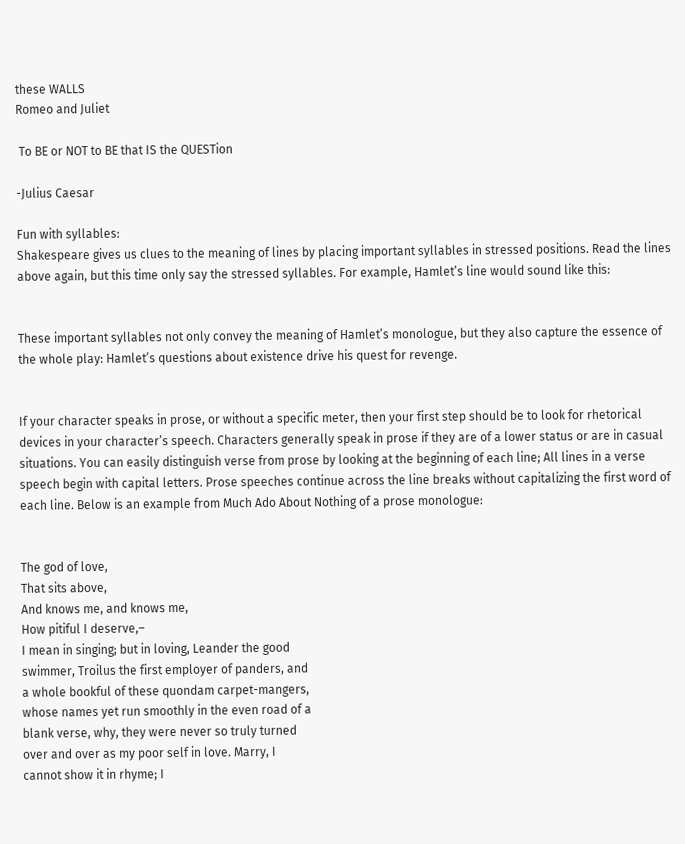these WALLS
Romeo and Juliet

 To BE or NOT to BE that IS the QUESTion

-Julius Caesar

Fun with syllables:
Shakespeare gives us clues to the meaning of lines by placing important syllables in stressed positions. Read the lines above again, but this time only say the stressed syllables. For example, Hamlet’s line would sound like this:


These important syllables not only convey the meaning of Hamlet’s monologue, but they also capture the essence of the whole play: Hamlet’s questions about existence drive his quest for revenge.


If your character speaks in prose, or without a specific meter, then your first step should be to look for rhetorical devices in your character’s speech. Characters generally speak in prose if they are of a lower status or are in casual situations. You can easily distinguish verse from prose by looking at the beginning of each line; All lines in a verse speech begin with capital letters. Prose speeches continue across the line breaks without capitalizing the first word of each line. Below is an example from Much Ado About Nothing of a prose monologue:


The god of love,
That sits above,
And knows me, and knows me,
How pitiful I deserve,–
I mean in singing; but in loving, Leander the good
swimmer, Troilus the first employer of panders, and
a whole bookful of these quondam carpet-mangers,
whose names yet run smoothly in the even road of a
blank verse, why, they were never so truly turned
over and over as my poor self in love. Marry, I
cannot show it in rhyme; I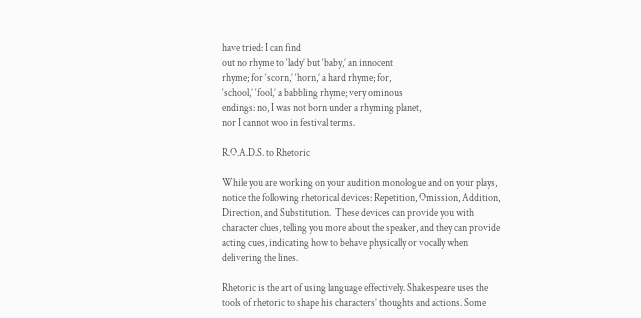have tried: I can find
out no rhyme to ‘lady’ but ‘baby,’ an innocent
rhyme; for ‘scorn,’ ‘horn,’ a hard rhyme; for,
‘school,’ ‘fool,’ a babbling rhyme; very ominous
endings: no, I was not born under a rhyming planet,
nor I cannot woo in festival terms.

R.O.A.D.S. to Rhetoric

While you are working on your audition monologue and on your plays, notice the following rhetorical devices: Repetition, Omission, Addition, Direction, and Substitution.  These devices can provide you with character clues, telling you more about the speaker, and they can provide acting cues, indicating how to behave physically or vocally when delivering the lines.

Rhetoric is the art of using language effectively. Shakespeare uses the tools of rhetoric to shape his characters’ thoughts and actions. Some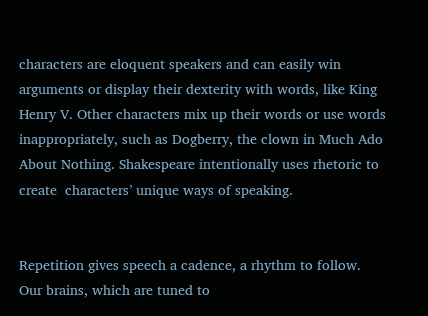characters are eloquent speakers and can easily win arguments or display their dexterity with words, like King Henry V. Other characters mix up their words or use words inappropriately, such as Dogberry, the clown in Much Ado About Nothing. Shakespeare intentionally uses rhetoric to create  characters’ unique ways of speaking.


Repetition gives speech a cadence, a rhythm to follow.  Our brains, which are tuned to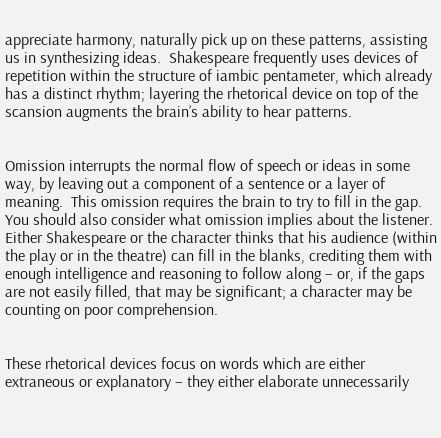appreciate harmony, naturally pick up on these patterns, assisting us in synthesizing ideas.  Shakespeare frequently uses devices of repetition within the structure of iambic pentameter, which already has a distinct rhythm; layering the rhetorical device on top of the scansion augments the brain’s ability to hear patterns.


Omission interrupts the normal flow of speech or ideas in some way, by leaving out a component of a sentence or a layer of meaning.  This omission requires the brain to try to fill in the gap.  You should also consider what omission implies about the listener.  Either Shakespeare or the character thinks that his audience (within the play or in the theatre) can fill in the blanks, crediting them with enough intelligence and reasoning to follow along – or, if the gaps are not easily filled, that may be significant; a character may be counting on poor comprehension.


These rhetorical devices focus on words which are either extraneous or explanatory – they either elaborate unnecessarily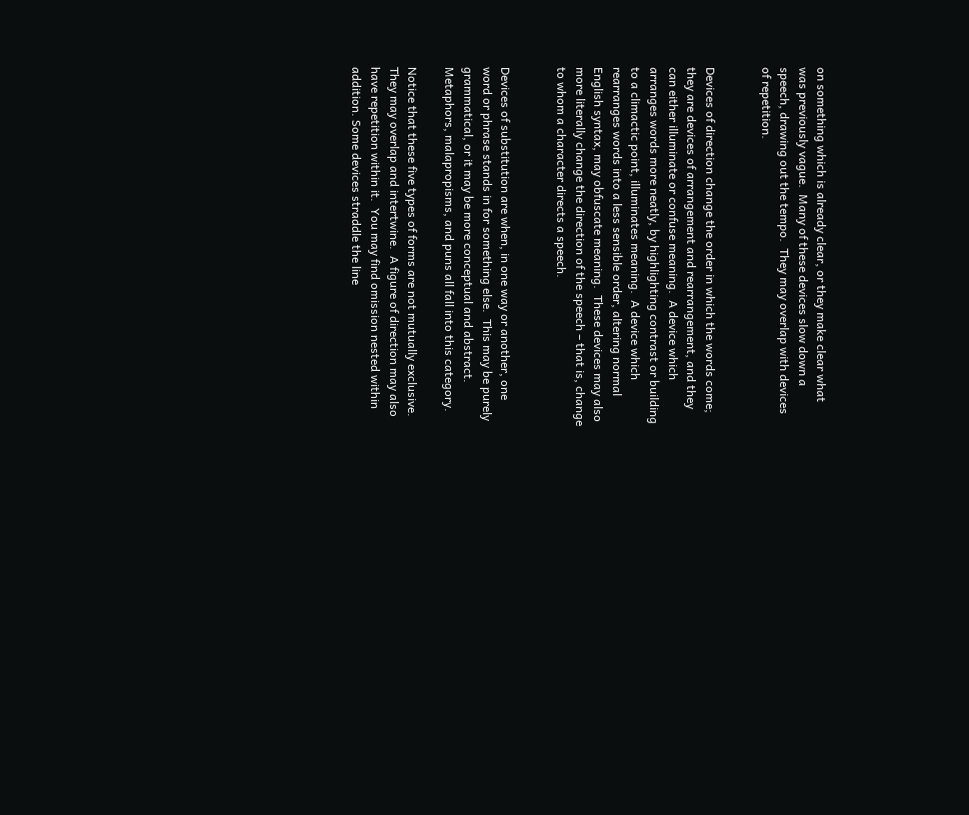on something which is already clear, or they make clear what was previously vague.  Many of these devices slow down a speech, drawing out the tempo.  They may overlap with devices of repetition.


Devices of direction change the order in which the words come; they are devices of arrangement and rearrangement, and they can either illuminate or confuse meaning.  A device which arranges words more neatly, by highlighting contrast or building to a climactic point, illuminates meaning.  A device which rearranges words into a less sensible order, altering normal English syntax, may obfuscate meaning.  These devices may also more literally change the direction of the speech – that is, change to whom a character directs a speech.


Devices of substitution are when, in one way or another, one word or phrase stands in for something else.  This may be purely grammatical, or it may be more conceptual and abstract.  Metaphors, malapropisms, and puns all fall into this category.

Notice that these five types of forms are not mutually exclusive.  They may overlap and intertwine.  A figure of direction may also have repetition within it.  You may find omission nested within addition. Some devices straddle the line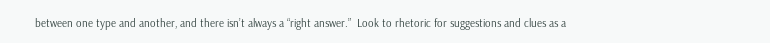between one type and another, and there isn’t always a “right answer.”  Look to rhetoric for suggestions and clues as a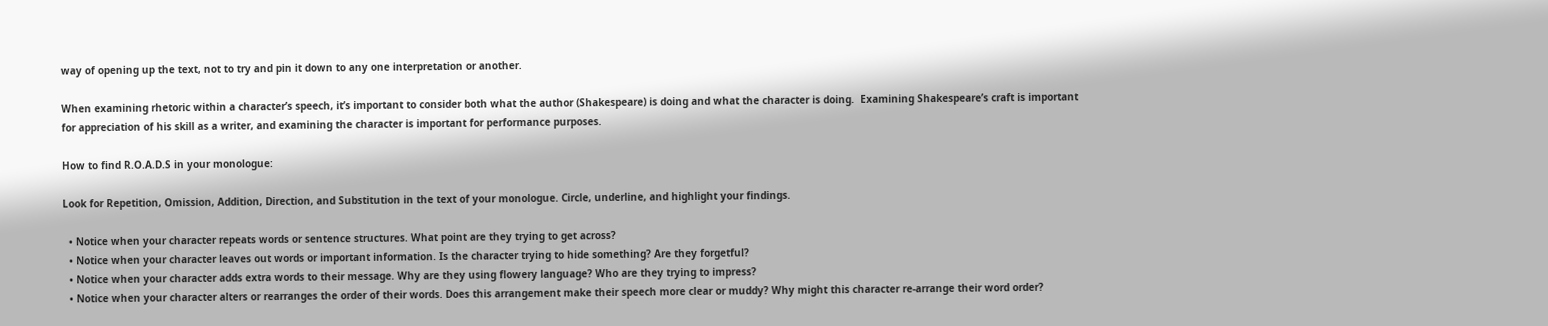way of opening up the text, not to try and pin it down to any one interpretation or another.

When examining rhetoric within a character’s speech, it’s important to consider both what the author (Shakespeare) is doing and what the character is doing.  Examining Shakespeare’s craft is important for appreciation of his skill as a writer, and examining the character is important for performance purposes.

How to find R.O.A.D.S in your monologue:

Look for Repetition, Omission, Addition, Direction, and Substitution in the text of your monologue. Circle, underline, and highlight your findings.

  • Notice when your character repeats words or sentence structures. What point are they trying to get across?
  • Notice when your character leaves out words or important information. Is the character trying to hide something? Are they forgetful?
  • Notice when your character adds extra words to their message. Why are they using flowery language? Who are they trying to impress?
  • Notice when your character alters or rearranges the order of their words. Does this arrangement make their speech more clear or muddy? Why might this character re-arrange their word order?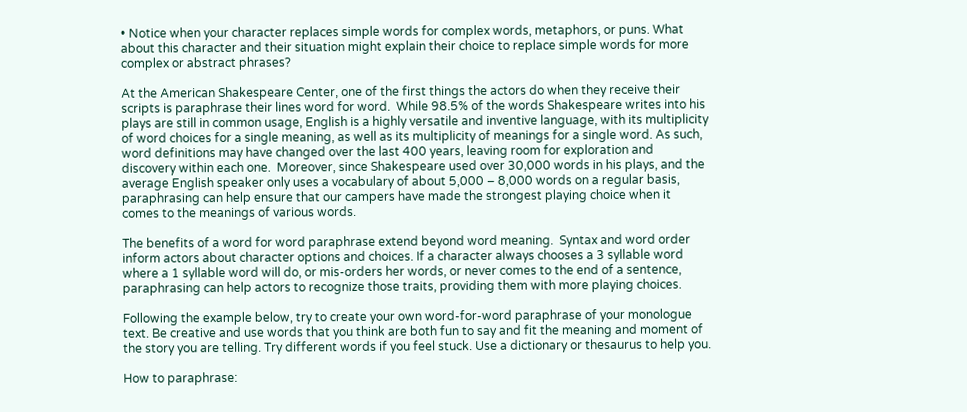• Notice when your character replaces simple words for complex words, metaphors, or puns. What about this character and their situation might explain their choice to replace simple words for more complex or abstract phrases?

At the American Shakespeare Center, one of the first things the actors do when they receive their scripts is paraphrase their lines word for word.  While 98.5% of the words Shakespeare writes into his plays are still in common usage, English is a highly versatile and inventive language, with its multiplicity of word choices for a single meaning, as well as its multiplicity of meanings for a single word. As such, word definitions may have changed over the last 400 years, leaving room for exploration and discovery within each one.  Moreover, since Shakespeare used over 30,000 words in his plays, and the average English speaker only uses a vocabulary of about 5,000 – 8,000 words on a regular basis, paraphrasing can help ensure that our campers have made the strongest playing choice when it comes to the meanings of various words.

The benefits of a word for word paraphrase extend beyond word meaning.  Syntax and word order inform actors about character options and choices. If a character always chooses a 3 syllable word where a 1 syllable word will do, or mis-orders her words, or never comes to the end of a sentence, paraphrasing can help actors to recognize those traits, providing them with more playing choices.

Following the example below, try to create your own word-for-word paraphrase of your monologue text. Be creative and use words that you think are both fun to say and fit the meaning and moment of the story you are telling. Try different words if you feel stuck. Use a dictionary or thesaurus to help you.

How to paraphrase: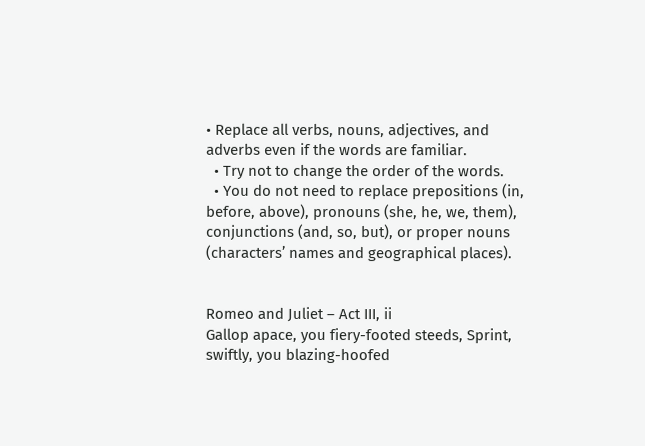• Replace all verbs, nouns, adjectives, and adverbs even if the words are familiar.
  • Try not to change the order of the words.
  • You do not need to replace prepositions (in, before, above), pronouns (she, he, we, them), conjunctions (and, so, but), or proper nouns (characters’ names and geographical places).


Romeo and Juliet – Act III, ii
Gallop apace, you fiery-footed steeds, Sprint, swiftly, you blazing-hoofed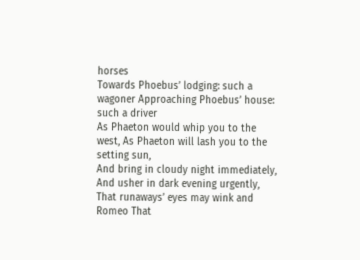horses
Towards Phoebus’ lodging: such a wagoner Approaching Phoebus’ house: such a driver
As Phaeton would whip you to the west, As Phaeton will lash you to the setting sun,
And bring in cloudy night immediately, And usher in dark evening urgently,
That runaways’ eyes may wink and Romeo That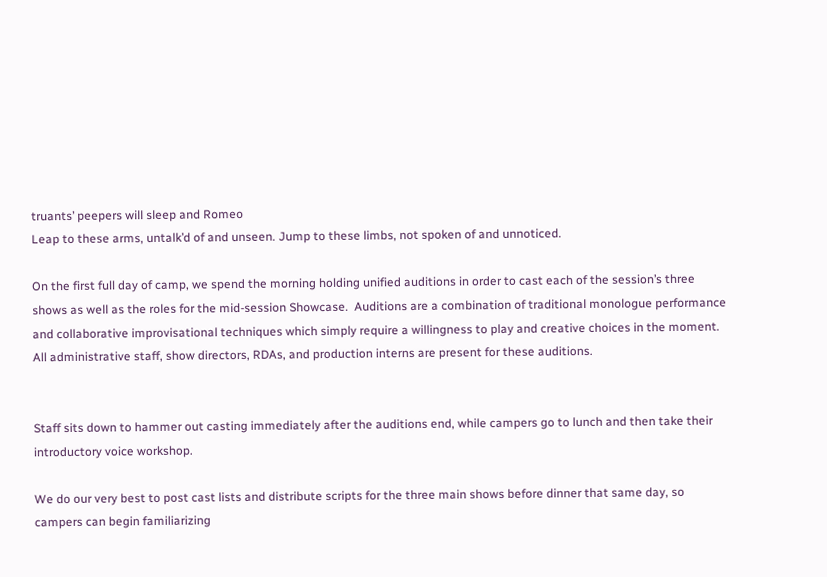truants’ peepers will sleep and Romeo
Leap to these arms, untalk’d of and unseen. Jump to these limbs, not spoken of and unnoticed.

On the first full day of camp, we spend the morning holding unified auditions in order to cast each of the session’s three shows as well as the roles for the mid-session Showcase.  Auditions are a combination of traditional monologue performance and collaborative improvisational techniques which simply require a willingness to play and creative choices in the moment. All administrative staff, show directors, RDAs, and production interns are present for these auditions.


Staff sits down to hammer out casting immediately after the auditions end, while campers go to lunch and then take their introductory voice workshop.

We do our very best to post cast lists and distribute scripts for the three main shows before dinner that same day, so campers can begin familiarizing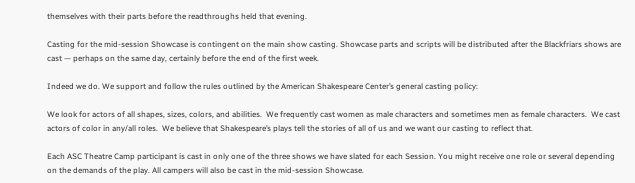themselves with their parts before the readthroughs held that evening.

Casting for the mid-session Showcase is contingent on the main show casting. Showcase parts and scripts will be distributed after the Blackfriars shows are cast — perhaps on the same day, certainly before the end of the first week.

Indeed we do. We support and follow the rules outlined by the American Shakespeare Center’s general casting policy:

We look for actors of all shapes, sizes, colors, and abilities.  We frequently cast women as male characters and sometimes men as female characters.  We cast actors of color in any/all roles.  We believe that Shakespeare’s plays tell the stories of all of us and we want our casting to reflect that.

Each ASC Theatre Camp participant is cast in only one of the three shows we have slated for each Session. You might receive one role or several depending on the demands of the play. All campers will also be cast in the mid-session Showcase.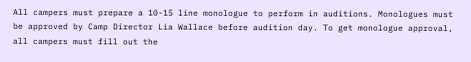All campers must prepare a 10-15 line monologue to perform in auditions. Monologues must be approved by Camp Director Lia Wallace before audition day. To get monologue approval, all campers must fill out the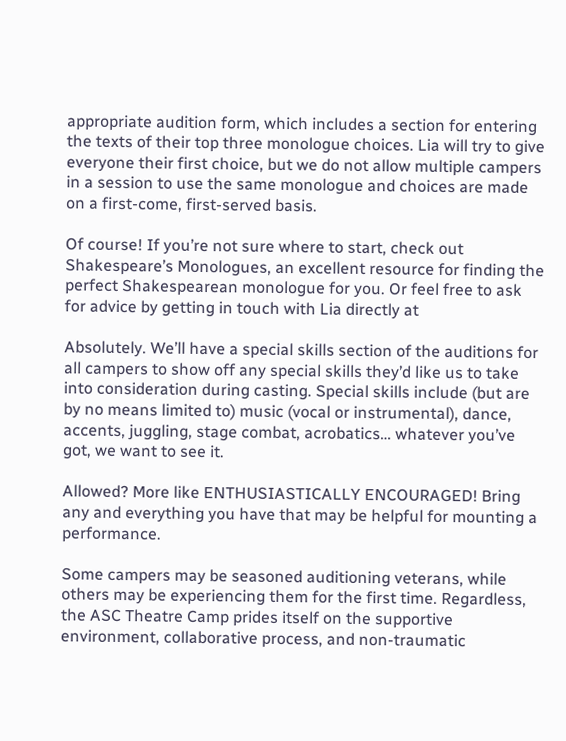appropriate audition form, which includes a section for entering the texts of their top three monologue choices. Lia will try to give everyone their first choice, but we do not allow multiple campers in a session to use the same monologue and choices are made on a first-come, first-served basis.

Of course! If you’re not sure where to start, check out Shakespeare’s Monologues, an excellent resource for finding the perfect Shakespearean monologue for you. Or feel free to ask for advice by getting in touch with Lia directly at

Absolutely. We’ll have a special skills section of the auditions for all campers to show off any special skills they’d like us to take into consideration during casting. Special skills include (but are by no means limited to) music (vocal or instrumental), dance, accents, juggling, stage combat, acrobatics… whatever you’ve got, we want to see it.

Allowed? More like ENTHUSIASTICALLY ENCOURAGED! Bring any and everything you have that may be helpful for mounting a performance.

Some campers may be seasoned auditioning veterans, while others may be experiencing them for the first time. Regardless, the ASC Theatre Camp prides itself on the supportive environment, collaborative process, and non-traumatic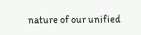nature of our unified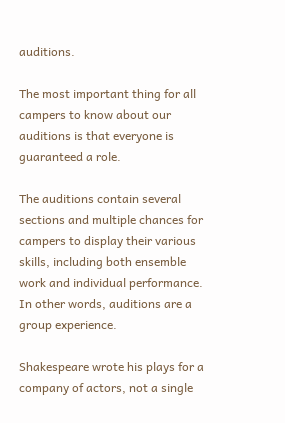auditions.

The most important thing for all campers to know about our auditions is that everyone is guaranteed a role.

The auditions contain several sections and multiple chances for campers to display their various skills, including both ensemble work and individual performance. In other words, auditions are a group experience.

Shakespeare wrote his plays for a company of actors, not a single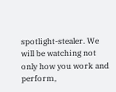spotlight-stealer. We will be watching not only how you work and perform,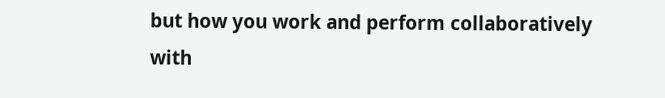but how you work and perform collaboratively with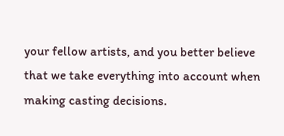your fellow artists, and you better believe that we take everything into account when making casting decisions.